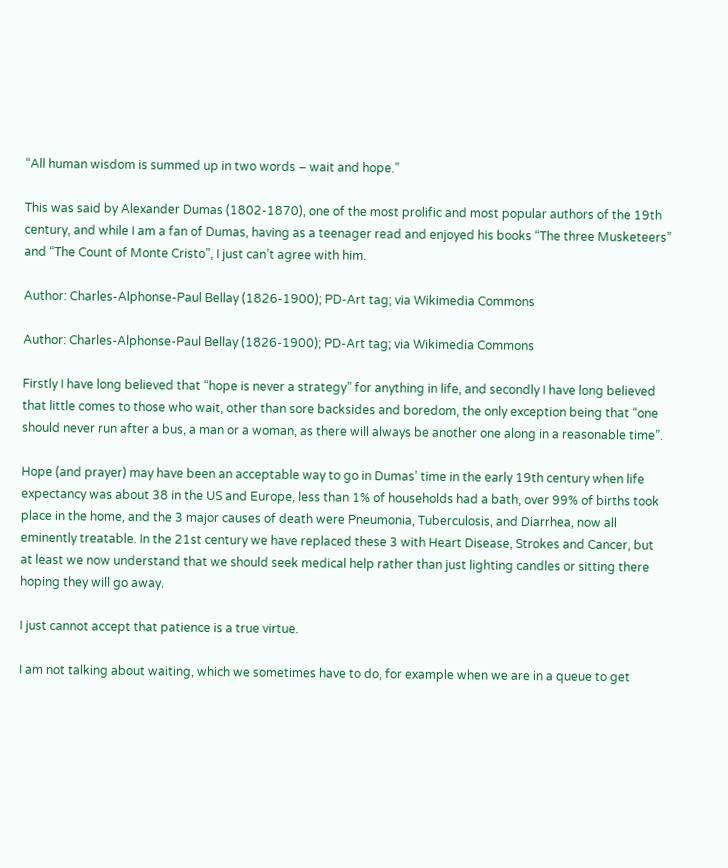“All human wisdom is summed up in two words – wait and hope.”

This was said by Alexander Dumas (1802-1870), one of the most prolific and most popular authors of the 19th century, and while I am a fan of Dumas, having as a teenager read and enjoyed his books “The three Musketeers” and “The Count of Monte Cristo”, I just can’t agree with him.

Author: Charles-Alphonse-Paul Bellay (1826-1900); PD-Art tag; via Wikimedia Commons

Author: Charles-Alphonse-Paul Bellay (1826-1900); PD-Art tag; via Wikimedia Commons

Firstly I have long believed that “hope is never a strategy” for anything in life, and secondly I have long believed that little comes to those who wait, other than sore backsides and boredom, the only exception being that “one should never run after a bus, a man or a woman, as there will always be another one along in a reasonable time”.

Hope (and prayer) may have been an acceptable way to go in Dumas’ time in the early 19th century when life expectancy was about 38 in the US and Europe, less than 1% of households had a bath, over 99% of births took place in the home, and the 3 major causes of death were Pneumonia, Tuberculosis, and Diarrhea, now all eminently treatable. In the 21st century we have replaced these 3 with Heart Disease, Strokes and Cancer, but at least we now understand that we should seek medical help rather than just lighting candles or sitting there hoping they will go away.

I just cannot accept that patience is a true virtue.

I am not talking about waiting, which we sometimes have to do, for example when we are in a queue to get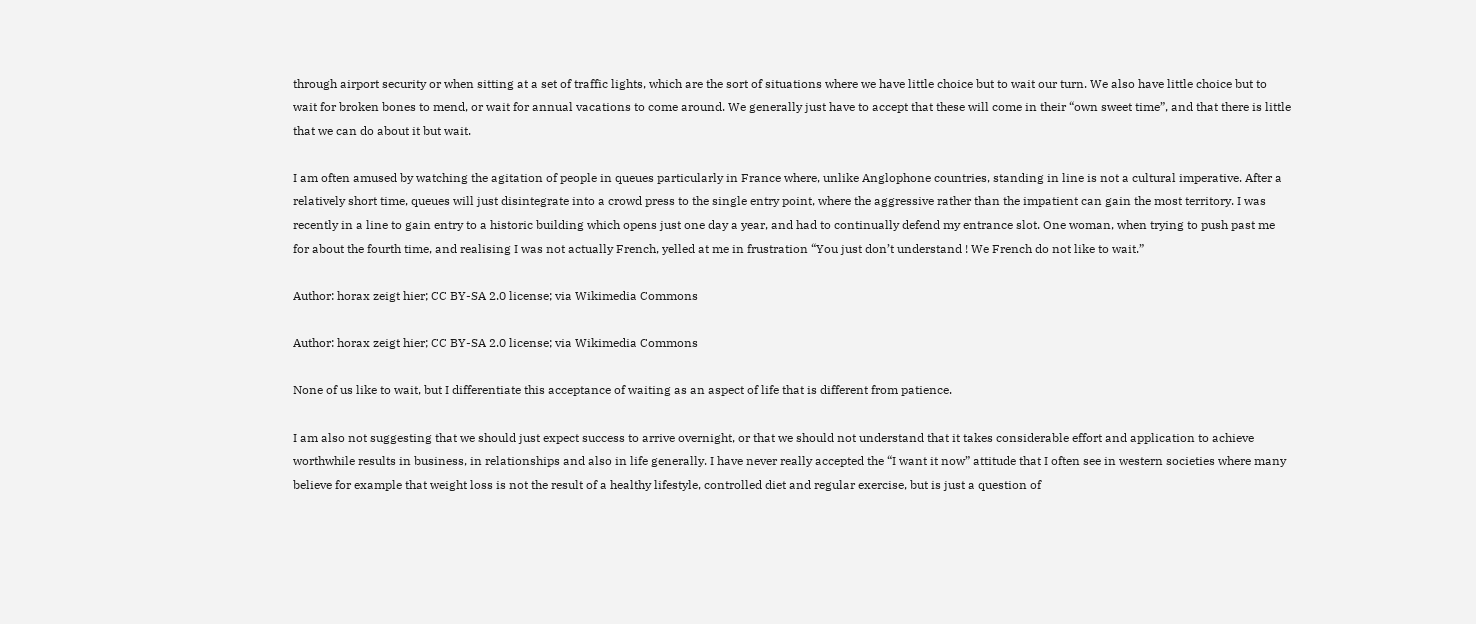through airport security or when sitting at a set of traffic lights, which are the sort of situations where we have little choice but to wait our turn. We also have little choice but to wait for broken bones to mend, or wait for annual vacations to come around. We generally just have to accept that these will come in their “own sweet time”, and that there is little that we can do about it but wait.

I am often amused by watching the agitation of people in queues particularly in France where, unlike Anglophone countries, standing in line is not a cultural imperative. After a relatively short time, queues will just disintegrate into a crowd press to the single entry point, where the aggressive rather than the impatient can gain the most territory. I was recently in a line to gain entry to a historic building which opens just one day a year, and had to continually defend my entrance slot. One woman, when trying to push past me for about the fourth time, and realising I was not actually French, yelled at me in frustration “You just don’t understand ! We French do not like to wait.”

Author: horax zeigt hier; CC BY-SA 2.0 license; via Wikimedia Commons

Author: horax zeigt hier; CC BY-SA 2.0 license; via Wikimedia Commons

None of us like to wait, but I differentiate this acceptance of waiting as an aspect of life that is different from patience.

I am also not suggesting that we should just expect success to arrive overnight, or that we should not understand that it takes considerable effort and application to achieve worthwhile results in business, in relationships and also in life generally. I have never really accepted the “I want it now” attitude that I often see in western societies where many believe for example that weight loss is not the result of a healthy lifestyle, controlled diet and regular exercise, but is just a question of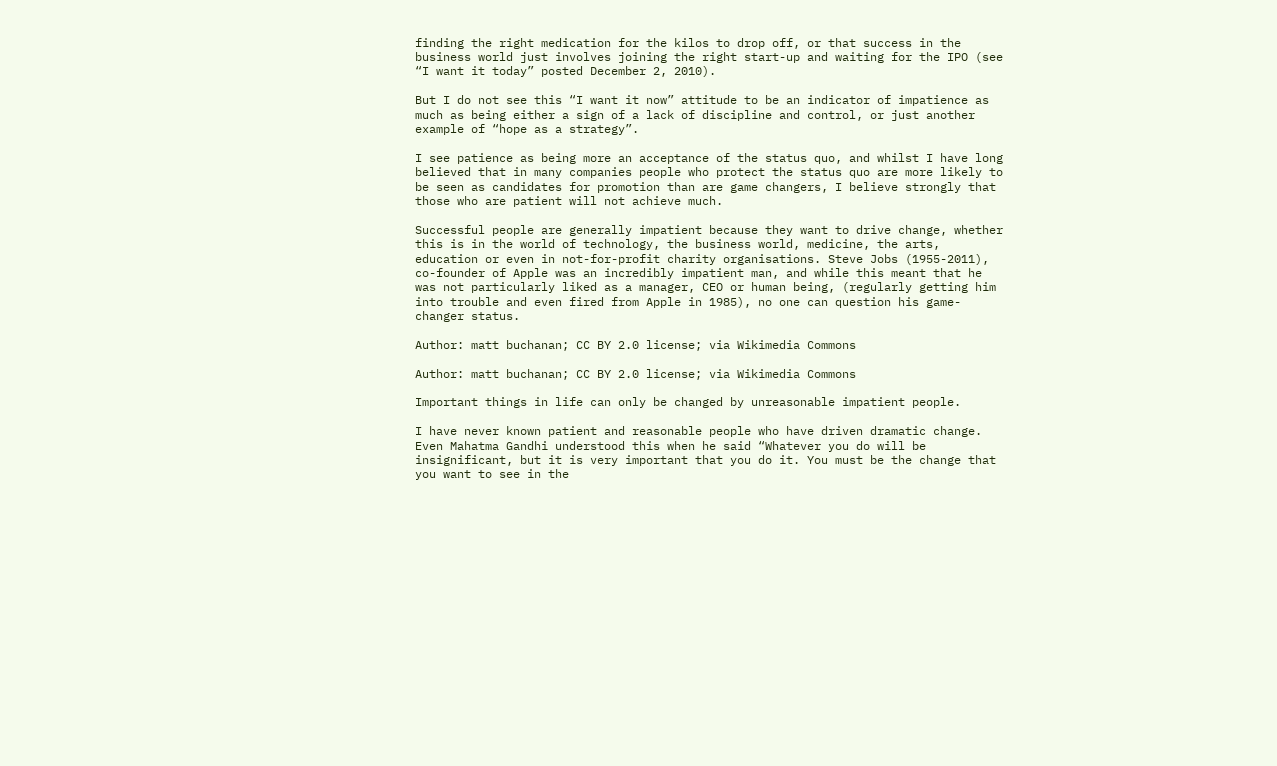finding the right medication for the kilos to drop off, or that success in the business world just involves joining the right start-up and waiting for the IPO (see “I want it today” posted December 2, 2010).

But I do not see this “I want it now” attitude to be an indicator of impatience as much as being either a sign of a lack of discipline and control, or just another example of “hope as a strategy”.

I see patience as being more an acceptance of the status quo, and whilst I have long believed that in many companies people who protect the status quo are more likely to be seen as candidates for promotion than are game changers, I believe strongly that those who are patient will not achieve much.

Successful people are generally impatient because they want to drive change, whether this is in the world of technology, the business world, medicine, the arts, education or even in not-for-profit charity organisations. Steve Jobs (1955-2011), co-founder of Apple was an incredibly impatient man, and while this meant that he was not particularly liked as a manager, CEO or human being, (regularly getting him into trouble and even fired from Apple in 1985), no one can question his game-changer status.

Author: matt buchanan; CC BY 2.0 license; via Wikimedia Commons

Author: matt buchanan; CC BY 2.0 license; via Wikimedia Commons

Important things in life can only be changed by unreasonable impatient people.

I have never known patient and reasonable people who have driven dramatic change. Even Mahatma Gandhi understood this when he said “Whatever you do will be insignificant, but it is very important that you do it. You must be the change that you want to see in the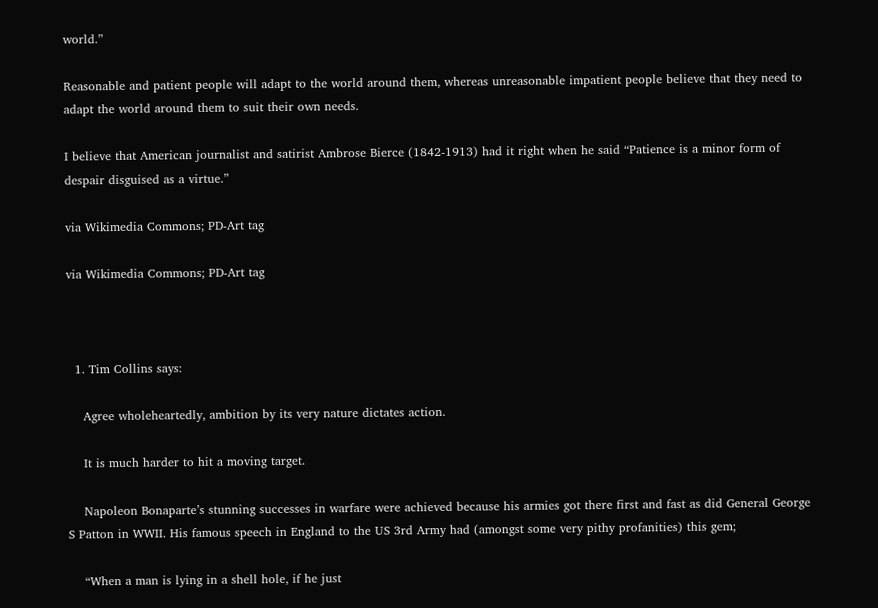world.”

Reasonable and patient people will adapt to the world around them, whereas unreasonable impatient people believe that they need to adapt the world around them to suit their own needs.

I believe that American journalist and satirist Ambrose Bierce (1842-1913) had it right when he said “Patience is a minor form of despair disguised as a virtue.”

via Wikimedia Commons; PD-Art tag

via Wikimedia Commons; PD-Art tag



  1. Tim Collins says:

    Agree wholeheartedly, ambition by its very nature dictates action.

    It is much harder to hit a moving target.

    Napoleon Bonaparte’s stunning successes in warfare were achieved because his armies got there first and fast as did General George S Patton in WWII. His famous speech in England to the US 3rd Army had (amongst some very pithy profanities) this gem;

    “When a man is lying in a shell hole, if he just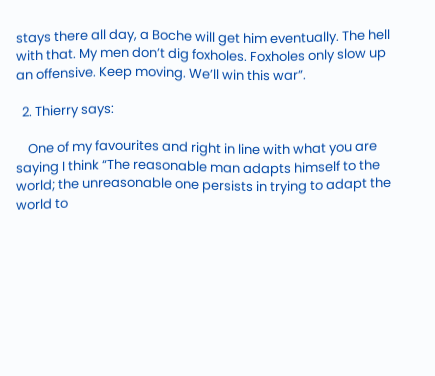stays there all day, a Boche will get him eventually. The hell with that. My men don’t dig foxholes. Foxholes only slow up an offensive. Keep moving. We’ll win this war”.

  2. Thierry says:

    One of my favourites and right in line with what you are saying I think “The reasonable man adapts himself to the world; the unreasonable one persists in trying to adapt the world to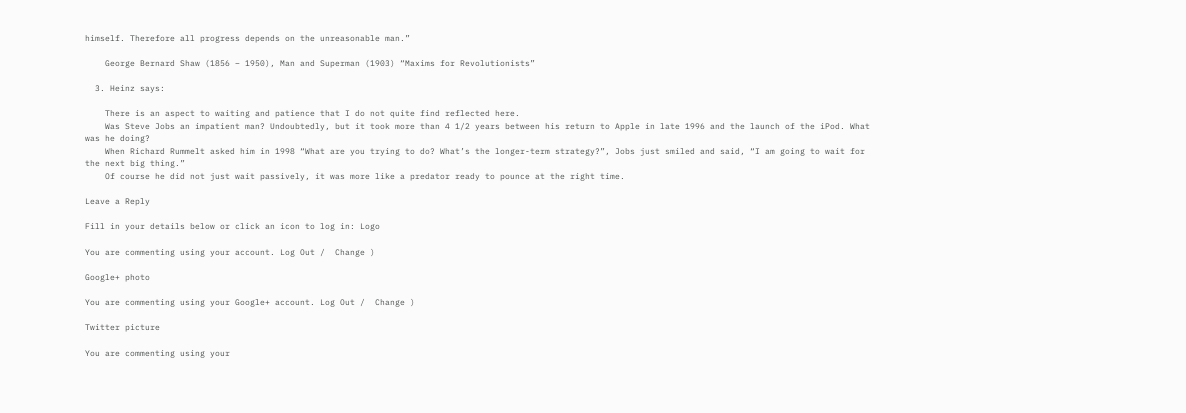himself. Therefore all progress depends on the unreasonable man.”

    George Bernard Shaw (1856 – 1950), Man and Superman (1903) “Maxims for Revolutionists”

  3. Heinz says:

    There is an aspect to waiting and patience that I do not quite find reflected here.
    Was Steve Jobs an impatient man? Undoubtedly, but it took more than 4 1/2 years between his return to Apple in late 1996 and the launch of the iPod. What was he doing?
    When Richard Rummelt asked him in 1998 “What are you trying to do? What’s the longer-term strategy?”, Jobs just smiled and said, “I am going to wait for the next big thing.”
    Of course he did not just wait passively, it was more like a predator ready to pounce at the right time.

Leave a Reply

Fill in your details below or click an icon to log in: Logo

You are commenting using your account. Log Out /  Change )

Google+ photo

You are commenting using your Google+ account. Log Out /  Change )

Twitter picture

You are commenting using your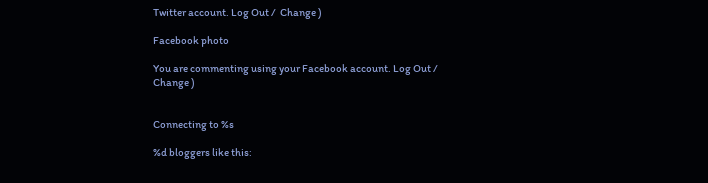Twitter account. Log Out /  Change )

Facebook photo

You are commenting using your Facebook account. Log Out /  Change )


Connecting to %s

%d bloggers like this: